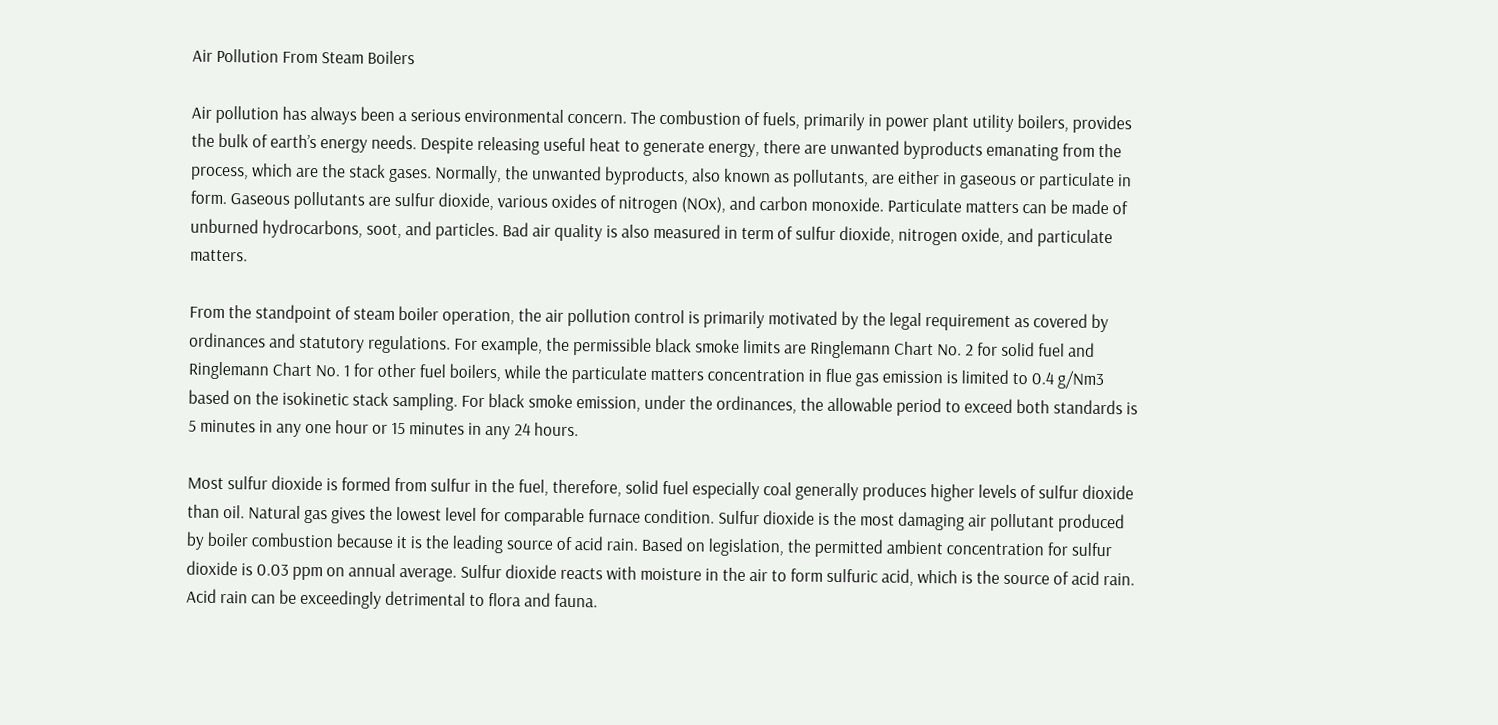Air Pollution From Steam Boilers

Air pollution has always been a serious environmental concern. The combustion of fuels, primarily in power plant utility boilers, provides the bulk of earth’s energy needs. Despite releasing useful heat to generate energy, there are unwanted byproducts emanating from the process, which are the stack gases. Normally, the unwanted byproducts, also known as pollutants, are either in gaseous or particulate in form. Gaseous pollutants are sulfur dioxide, various oxides of nitrogen (NOx), and carbon monoxide. Particulate matters can be made of unburned hydrocarbons, soot, and particles. Bad air quality is also measured in term of sulfur dioxide, nitrogen oxide, and particulate matters.

From the standpoint of steam boiler operation, the air pollution control is primarily motivated by the legal requirement as covered by ordinances and statutory regulations. For example, the permissible black smoke limits are Ringlemann Chart No. 2 for solid fuel and Ringlemann Chart No. 1 for other fuel boilers, while the particulate matters concentration in flue gas emission is limited to 0.4 g/Nm3 based on the isokinetic stack sampling. For black smoke emission, under the ordinances, the allowable period to exceed both standards is 5 minutes in any one hour or 15 minutes in any 24 hours.

Most sulfur dioxide is formed from sulfur in the fuel, therefore, solid fuel especially coal generally produces higher levels of sulfur dioxide than oil. Natural gas gives the lowest level for comparable furnace condition. Sulfur dioxide is the most damaging air pollutant produced by boiler combustion because it is the leading source of acid rain. Based on legislation, the permitted ambient concentration for sulfur dioxide is 0.03 ppm on annual average. Sulfur dioxide reacts with moisture in the air to form sulfuric acid, which is the source of acid rain. Acid rain can be exceedingly detrimental to flora and fauna.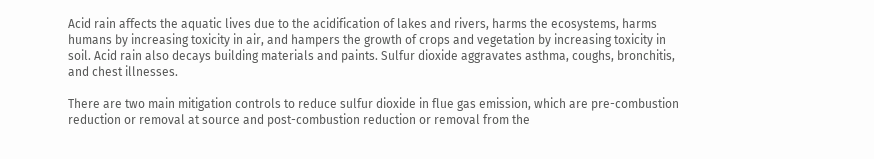Acid rain affects the aquatic lives due to the acidification of lakes and rivers, harms the ecosystems, harms humans by increasing toxicity in air, and hampers the growth of crops and vegetation by increasing toxicity in soil. Acid rain also decays building materials and paints. Sulfur dioxide aggravates asthma, coughs, bronchitis, and chest illnesses.

There are two main mitigation controls to reduce sulfur dioxide in flue gas emission, which are pre-combustion reduction or removal at source and post-combustion reduction or removal from the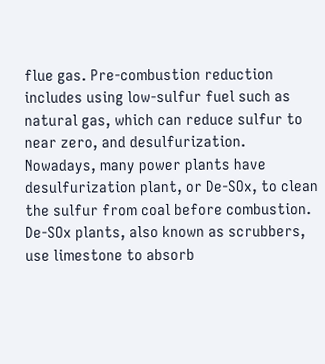flue gas. Pre-combustion reduction includes using low-sulfur fuel such as natural gas, which can reduce sulfur to near zero, and desulfurization. Nowadays, many power plants have desulfurization plant, or De-SOx, to clean the sulfur from coal before combustion. De-SOx plants, also known as scrubbers, use limestone to absorb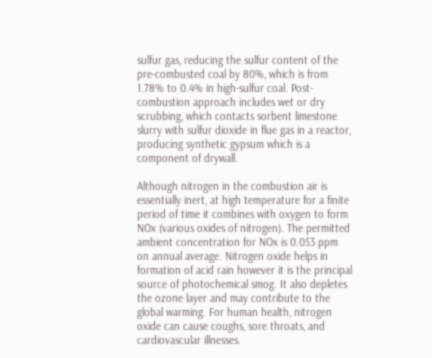sulfur gas, reducing the sulfur content of the pre-combusted coal by 80%, which is from 1.78% to 0.4% in high-sulfur coal. Post-combustion approach includes wet or dry scrubbing, which contacts sorbent limestone slurry with sulfur dioxide in flue gas in a reactor, producing synthetic gypsum which is a component of drywall.

Although nitrogen in the combustion air is essentially inert, at high temperature for a finite period of time it combines with oxygen to form NOx (various oxides of nitrogen). The permitted ambient concentration for NOx is 0.053 ppm on annual average. Nitrogen oxide helps in formation of acid rain however it is the principal source of photochemical smog. It also depletes the ozone layer and may contribute to the global warming. For human health, nitrogen oxide can cause coughs, sore throats, and cardiovascular illnesses.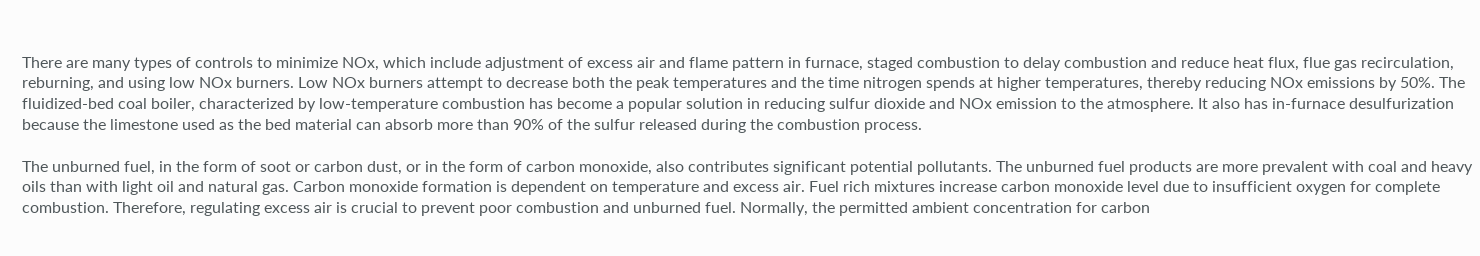There are many types of controls to minimize NOx, which include adjustment of excess air and flame pattern in furnace, staged combustion to delay combustion and reduce heat flux, flue gas recirculation, reburning, and using low NOx burners. Low NOx burners attempt to decrease both the peak temperatures and the time nitrogen spends at higher temperatures, thereby reducing NOx emissions by 50%. The fluidized-bed coal boiler, characterized by low-temperature combustion has become a popular solution in reducing sulfur dioxide and NOx emission to the atmosphere. It also has in-furnace desulfurization because the limestone used as the bed material can absorb more than 90% of the sulfur released during the combustion process.

The unburned fuel, in the form of soot or carbon dust, or in the form of carbon monoxide, also contributes significant potential pollutants. The unburned fuel products are more prevalent with coal and heavy oils than with light oil and natural gas. Carbon monoxide formation is dependent on temperature and excess air. Fuel rich mixtures increase carbon monoxide level due to insufficient oxygen for complete combustion. Therefore, regulating excess air is crucial to prevent poor combustion and unburned fuel. Normally, the permitted ambient concentration for carbon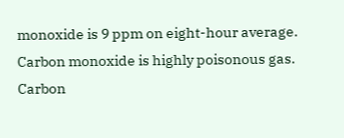monoxide is 9 ppm on eight-hour average. Carbon monoxide is highly poisonous gas. Carbon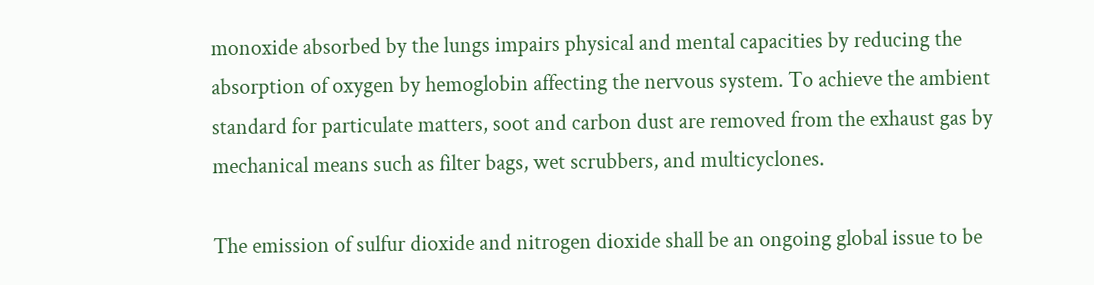monoxide absorbed by the lungs impairs physical and mental capacities by reducing the absorption of oxygen by hemoglobin affecting the nervous system. To achieve the ambient standard for particulate matters, soot and carbon dust are removed from the exhaust gas by mechanical means such as filter bags, wet scrubbers, and multicyclones.

The emission of sulfur dioxide and nitrogen dioxide shall be an ongoing global issue to be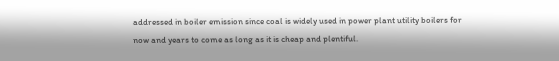addressed in boiler emission since coal is widely used in power plant utility boilers for now and years to come as long as it is cheap and plentiful.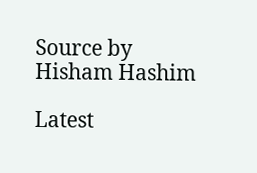Source by Hisham Hashim

Latest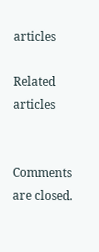articles

Related articles


Comments are closed.